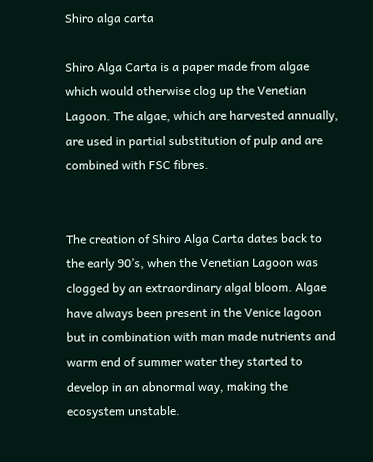Shiro alga carta

Shiro Alga Carta is a paper made from algae which would otherwise clog up the Venetian Lagoon. The algae, which are harvested annually, are used in partial substitution of pulp and are combined with FSC fibres.


The creation of Shiro Alga Carta dates back to the early 90’s, when the Venetian Lagoon was clogged by an extraordinary algal bloom. Algae have always been present in the Venice lagoon but in combination with man made nutrients and warm end of summer water they started to develop in an abnormal way, making the ecosystem unstable.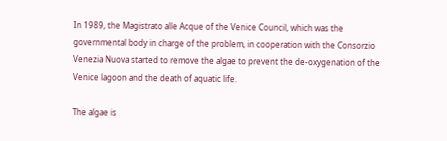In 1989, the Magistrato alle Acque of the Venice Council, which was the governmental body in charge of the problem, in cooperation with the Consorzio Venezia Nuova started to remove the algae to prevent the de-oxygenation of the Venice lagoon and the death of aquatic life.

The algae is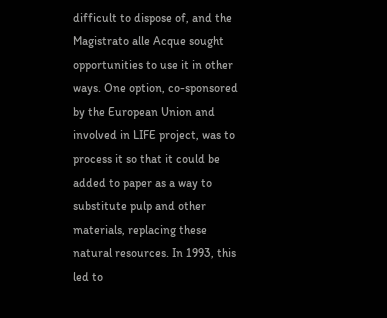difficult to dispose of, and the Magistrato alle Acque sought opportunities to use it in other ways. One option, co-sponsored by the European Union and involved in LIFE project, was to process it so that it could be added to paper as a way to substitute pulp and other materials, replacing these natural resources. In 1993, this led to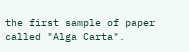the first sample of paper called "Alga Carta".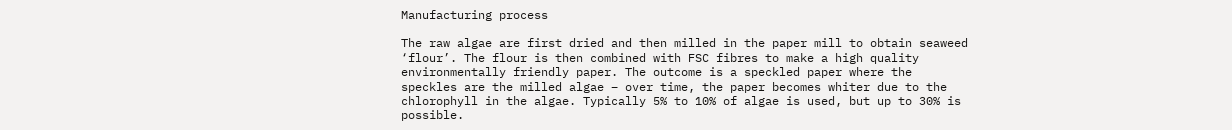Manufacturing process

The raw algae are first dried and then milled in the paper mill to obtain seaweed ‘flour’. The flour is then combined with FSC fibres to make a high quality environmentally friendly paper. The outcome is a speckled paper where the speckles are the milled algae – over time, the paper becomes whiter due to the chlorophyll in the algae. Typically 5% to 10% of algae is used, but up to 30% is possible.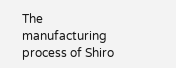The manufacturing process of Shiro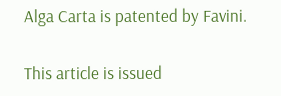Alga Carta is patented by Favini.

This article is issued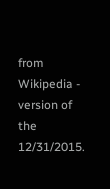from Wikipedia - version of the 12/31/2015.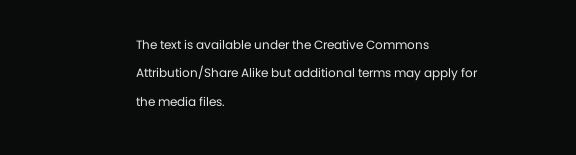The text is available under the Creative Commons Attribution/Share Alike but additional terms may apply for the media files.